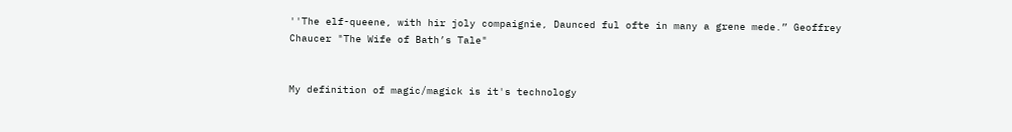''The elf-queene, with hir joly compaignie, Daunced ful ofte in many a grene mede.” Geoffrey Chaucer "The Wife of Bath’s Tale"


My definition of magic/magick is it's technology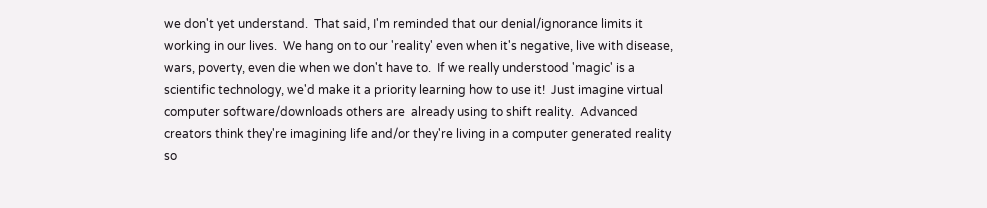we don't yet understand.  That said, I'm reminded that our denial/ignorance limits it working in our lives.  We hang on to our 'reality' even when it's negative, live with disease, wars, poverty, even die when we don't have to.  If we really understood 'magic' is a scientific technology, we'd make it a priority learning how to use it!  Just imagine virtual computer software/downloads others are  already using to shift reality.  Advanced creators think they're imagining life and/or they're living in a computer generated reality so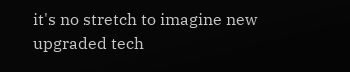it's no stretch to imagine new upgraded tech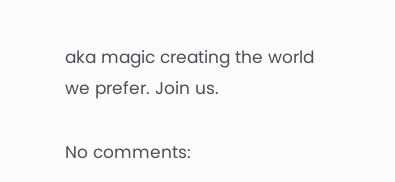aka magic creating the world we prefer. Join us.

No comments: